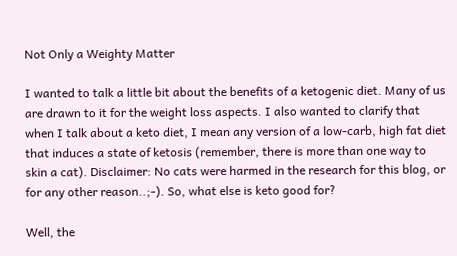Not Only a Weighty Matter

I wanted to talk a little bit about the benefits of a ketogenic diet. Many of us are drawn to it for the weight loss aspects. I also wanted to clarify that when I talk about a keto diet, I mean any version of a low-carb, high fat diet that induces a state of ketosis (remember, there is more than one way to skin a cat). Disclaimer: No cats were harmed in the research for this blog, or for any other reason..;-). So, what else is keto good for?

Well, the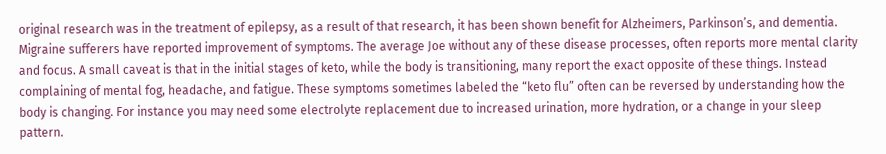original research was in the treatment of epilepsy, as a result of that research, it has been shown benefit for Alzheimers, Parkinson’s, and dementia. Migraine sufferers have reported improvement of symptoms. The average Joe without any of these disease processes, often reports more mental clarity and focus. A small caveat is that in the initial stages of keto, while the body is transitioning, many report the exact opposite of these things. Instead complaining of mental fog, headache, and fatigue. These symptoms sometimes labeled the “keto flu” often can be reversed by understanding how the body is changing. For instance you may need some electrolyte replacement due to increased urination, more hydration, or a change in your sleep pattern.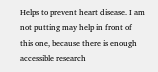Helps to prevent heart disease. I am not putting may help in front of this one, because there is enough accessible research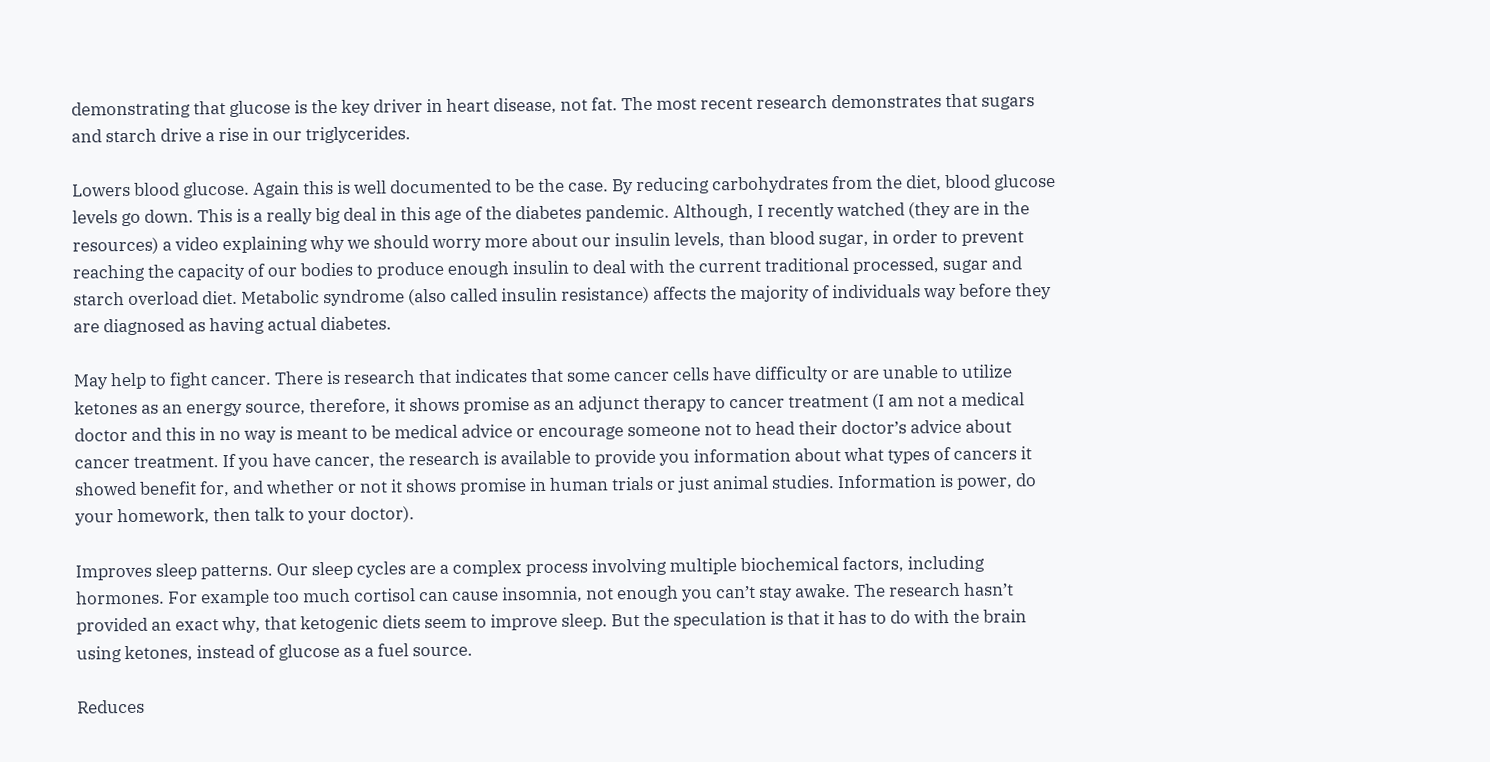demonstrating that glucose is the key driver in heart disease, not fat. The most recent research demonstrates that sugars and starch drive a rise in our triglycerides.

Lowers blood glucose. Again this is well documented to be the case. By reducing carbohydrates from the diet, blood glucose levels go down. This is a really big deal in this age of the diabetes pandemic. Although, I recently watched (they are in the resources) a video explaining why we should worry more about our insulin levels, than blood sugar, in order to prevent reaching the capacity of our bodies to produce enough insulin to deal with the current traditional processed, sugar and starch overload diet. Metabolic syndrome (also called insulin resistance) affects the majority of individuals way before they are diagnosed as having actual diabetes.

May help to fight cancer. There is research that indicates that some cancer cells have difficulty or are unable to utilize ketones as an energy source, therefore, it shows promise as an adjunct therapy to cancer treatment (I am not a medical doctor and this in no way is meant to be medical advice or encourage someone not to head their doctor’s advice about cancer treatment. If you have cancer, the research is available to provide you information about what types of cancers it showed benefit for, and whether or not it shows promise in human trials or just animal studies. Information is power, do your homework, then talk to your doctor).

Improves sleep patterns. Our sleep cycles are a complex process involving multiple biochemical factors, including hormones. For example too much cortisol can cause insomnia, not enough you can’t stay awake. The research hasn’t provided an exact why, that ketogenic diets seem to improve sleep. But the speculation is that it has to do with the brain using ketones, instead of glucose as a fuel source.

Reduces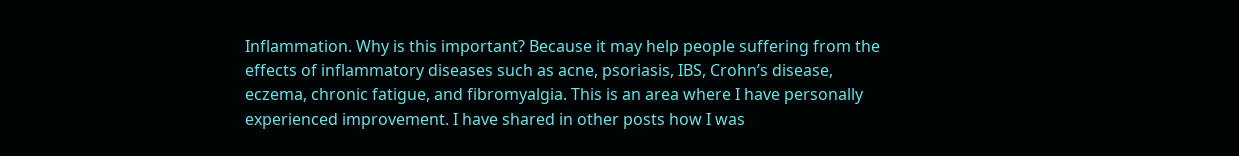Inflammation. Why is this important? Because it may help people suffering from the effects of inflammatory diseases such as acne, psoriasis, IBS, Crohn’s disease, eczema, chronic fatigue, and fibromyalgia. This is an area where I have personally experienced improvement. I have shared in other posts how I was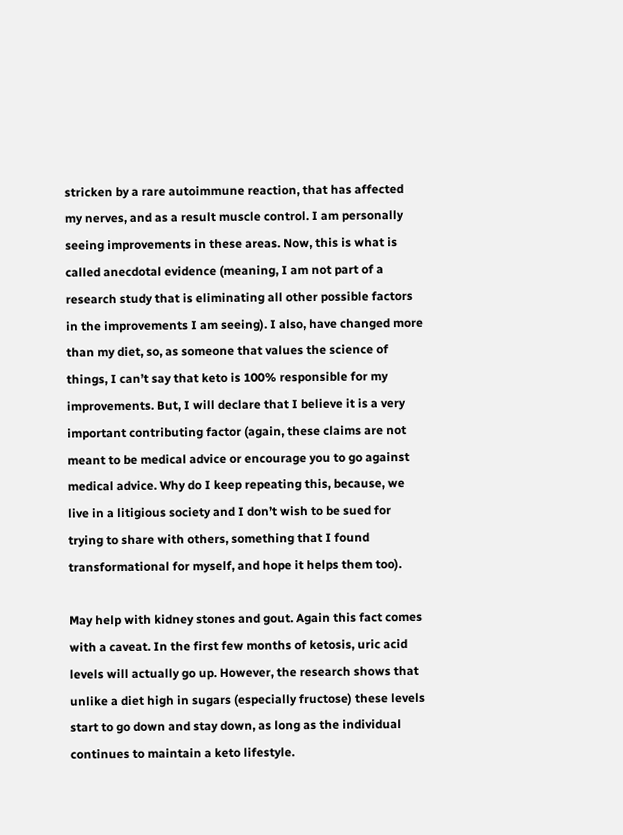stricken by a rare autoimmune reaction, that has affected my nerves, and as a result muscle control. I am personally seeing improvements in these areas. Now, this is what is called anecdotal evidence (meaning, I am not part of a research study that is eliminating all other possible factors in the improvements I am seeing). I also, have changed more than my diet, so, as someone that values the science of things, I can’t say that keto is 100% responsible for my improvements. But, I will declare that I believe it is a very important contributing factor (again, these claims are not meant to be medical advice or encourage you to go against medical advice. Why do I keep repeating this, because, we live in a litigious society and I don’t wish to be sued for trying to share with others, something that I found transformational for myself, and hope it helps them too).

May help with kidney stones and gout. Again this fact comes with a caveat. In the first few months of ketosis, uric acid levels will actually go up. However, the research shows that unlike a diet high in sugars (especially fructose) these levels start to go down and stay down, as long as the individual continues to maintain a keto lifestyle.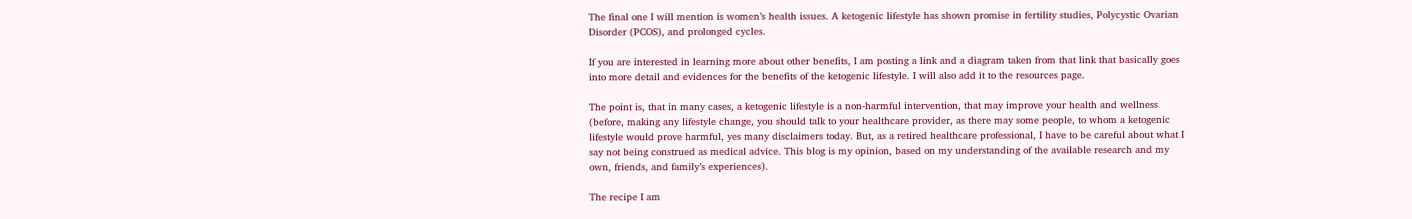The final one I will mention is women’s health issues. A ketogenic lifestyle has shown promise in fertility studies, Polycystic Ovarian Disorder (PCOS), and prolonged cycles.

If you are interested in learning more about other benefits, I am posting a link and a diagram taken from that link that basically goes into more detail and evidences for the benefits of the ketogenic lifestyle. I will also add it to the resources page.

The point is, that in many cases, a ketogenic lifestyle is a non-harmful intervention, that may improve your health and wellness (before, making any lifestyle change, you should talk to your healthcare provider, as there may some people, to whom a ketogenic lifestyle would prove harmful, yes many disclaimers today. But, as a retired healthcare professional, I have to be careful about what I say not being construed as medical advice. This blog is my opinion, based on my understanding of the available research and my own, friends, and family’s experiences).

The recipe I am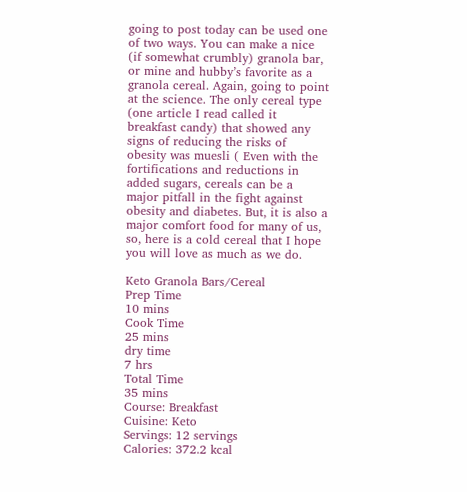going to post today can be used one of two ways. You can make a nice (if somewhat crumbly) granola bar, or mine and hubby’s favorite as a granola cereal. Again, going to point at the science. The only cereal type (one article I read called it breakfast candy) that showed any signs of reducing the risks of obesity was muesli ( Even with the fortifications and reductions in added sugars, cereals can be a major pitfall in the fight against obesity and diabetes. But, it is also a major comfort food for many of us, so, here is a cold cereal that I hope you will love as much as we do.

Keto Granola Bars/Cereal
Prep Time
10 mins
Cook Time
25 mins
dry time
7 hrs
Total Time
35 mins
Course: Breakfast
Cuisine: Keto
Servings: 12 servings
Calories: 372.2 kcal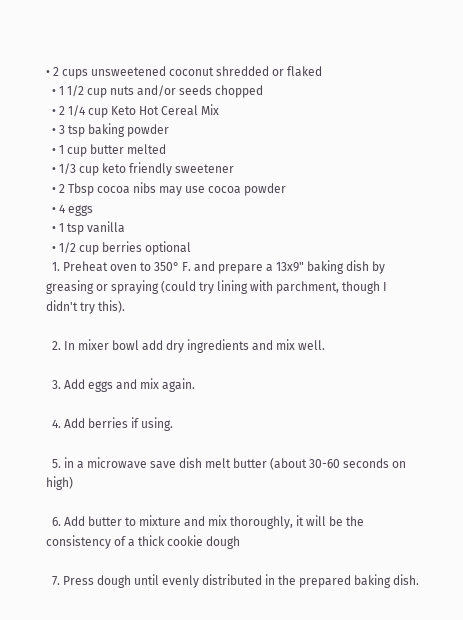• 2 cups unsweetened coconut shredded or flaked
  • 1 1/2 cup nuts and/or seeds chopped
  • 2 1/4 cup Keto Hot Cereal Mix
  • 3 tsp baking powder
  • 1 cup butter melted
  • 1/3 cup keto friendly sweetener
  • 2 Tbsp cocoa nibs may use cocoa powder
  • 4 eggs
  • 1 tsp vanilla
  • 1/2 cup berries optional
  1. Preheat oven to 350° F. and prepare a 13x9" baking dish by greasing or spraying (could try lining with parchment, though I didn't try this).

  2. In mixer bowl add dry ingredients and mix well.

  3. Add eggs and mix again.

  4. Add berries if using.

  5. in a microwave save dish melt butter (about 30-60 seconds on high)

  6. Add butter to mixture and mix thoroughly, it will be the consistency of a thick cookie dough

  7. Press dough until evenly distributed in the prepared baking dish.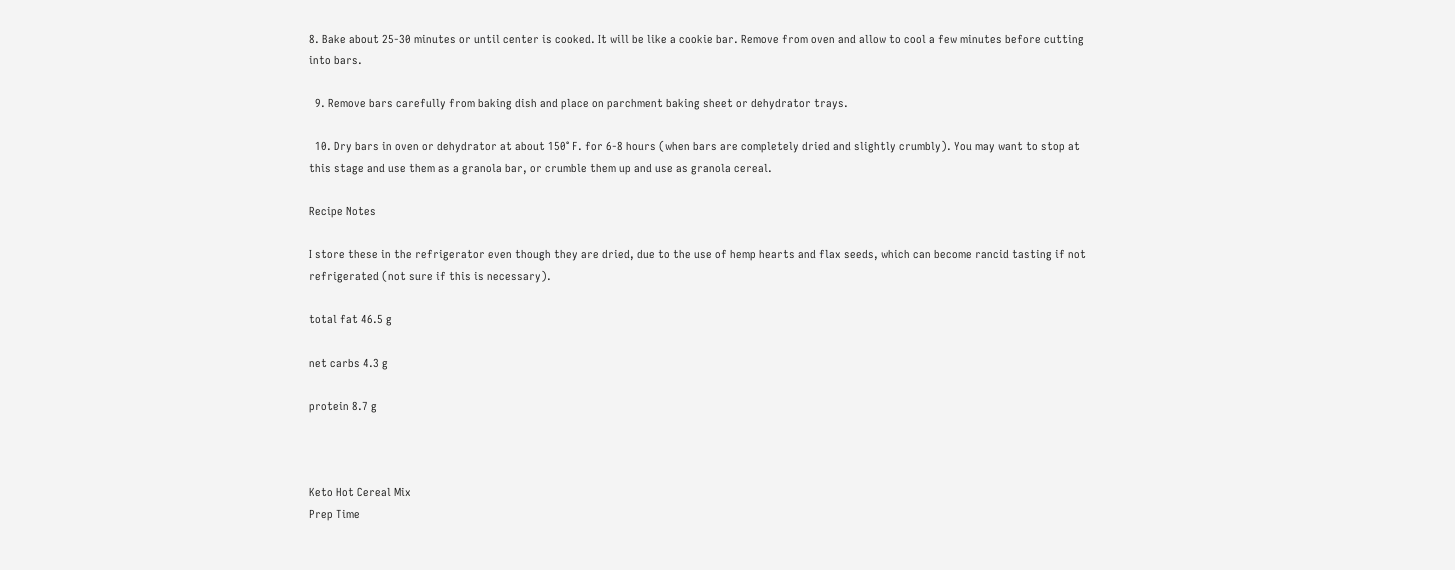8. Bake about 25-30 minutes or until center is cooked. It will be like a cookie bar. Remove from oven and allow to cool a few minutes before cutting into bars.

  9. Remove bars carefully from baking dish and place on parchment baking sheet or dehydrator trays.

  10. Dry bars in oven or dehydrator at about 150° F. for 6-8 hours (when bars are completely dried and slightly crumbly). You may want to stop at this stage and use them as a granola bar, or crumble them up and use as granola cereal.

Recipe Notes

I store these in the refrigerator even though they are dried, due to the use of hemp hearts and flax seeds, which can become rancid tasting if not refrigerated (not sure if this is necessary).

total fat 46.5 g

net carbs 4.3 g

protein 8.7 g



Keto Hot Cereal Mix
Prep Time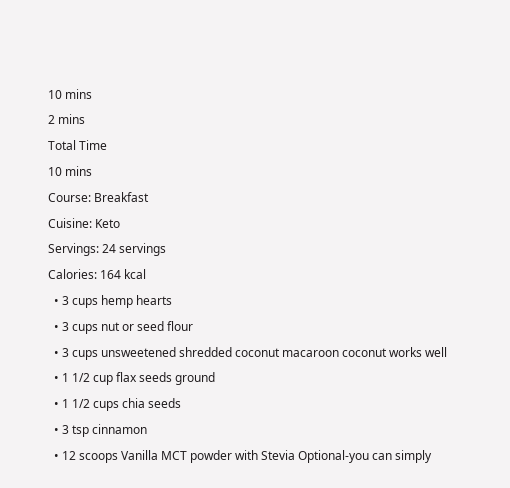10 mins
2 mins
Total Time
10 mins
Course: Breakfast
Cuisine: Keto
Servings: 24 servings
Calories: 164 kcal
  • 3 cups hemp hearts
  • 3 cups nut or seed flour
  • 3 cups unsweetened shredded coconut macaroon coconut works well
  • 1 1/2 cup flax seeds ground
  • 1 1/2 cups chia seeds
  • 3 tsp cinnamon
  • 12 scoops Vanilla MCT powder with Stevia Optional-you can simply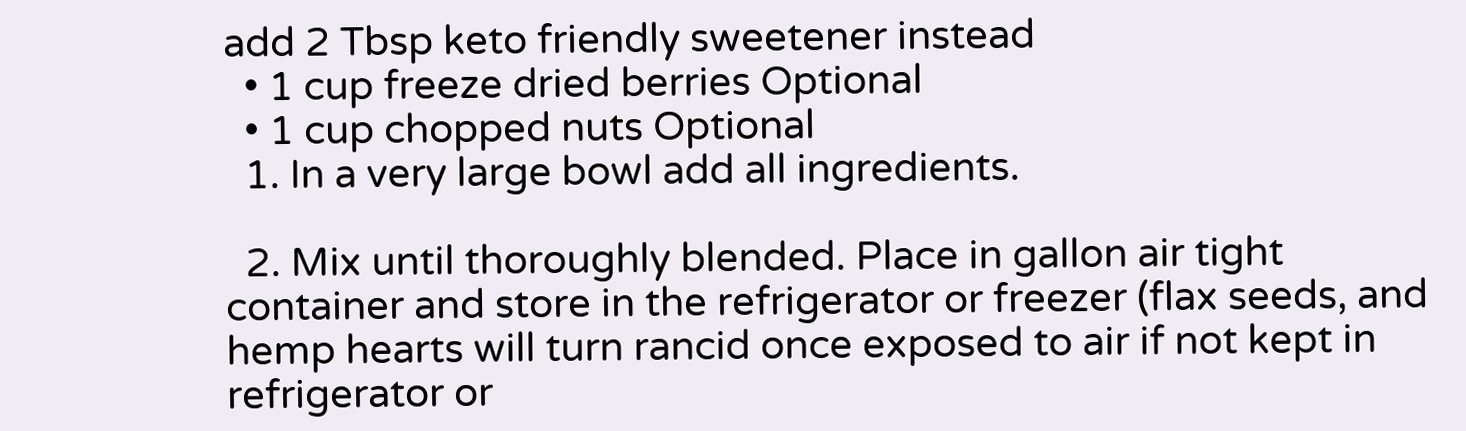add 2 Tbsp keto friendly sweetener instead
  • 1 cup freeze dried berries Optional
  • 1 cup chopped nuts Optional
  1. In a very large bowl add all ingredients.

  2. Mix until thoroughly blended. Place in gallon air tight container and store in the refrigerator or freezer (flax seeds, and hemp hearts will turn rancid once exposed to air if not kept in refrigerator or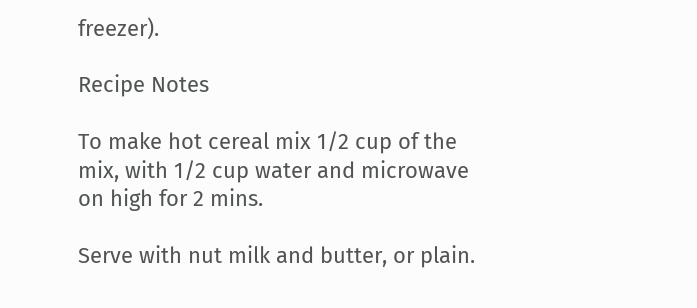freezer).

Recipe Notes

To make hot cereal mix 1/2 cup of the mix, with 1/2 cup water and microwave on high for 2 mins.

Serve with nut milk and butter, or plain.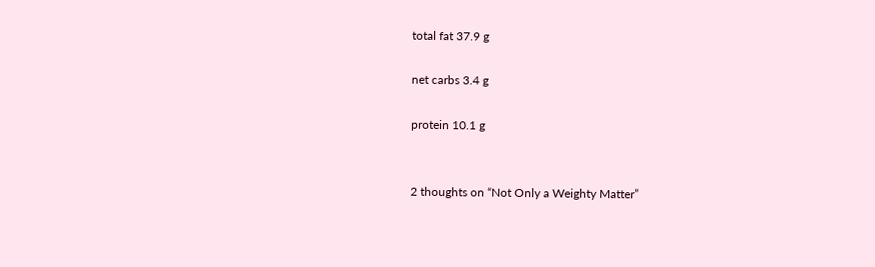total fat 37.9 g

net carbs 3.4 g

protein 10.1 g


2 thoughts on “Not Only a Weighty Matter”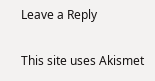Leave a Reply

This site uses Akismet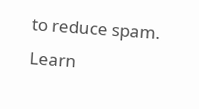to reduce spam. Learn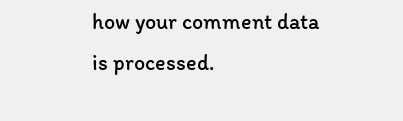how your comment data is processed.